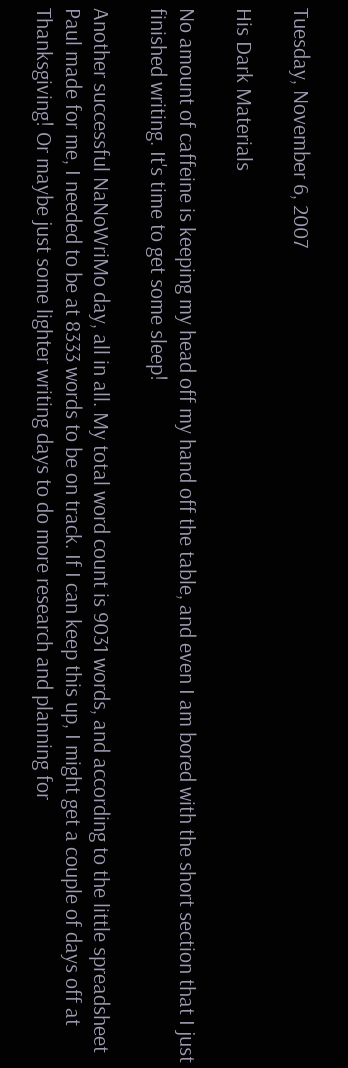Tuesday, November 6, 2007

His Dark Materials

No amount of caffeine is keeping my head off my hand off the table, and even I am bored with the short section that I just finished writing. It's time to get some sleep!

Another successful NaNoWriMo day, all in all. My total word count is 9031 words, and according to the little spreadsheet Paul made for me, I needed to be at 8333 words to be on track. If I can keep this up, I might get a couple of days off at Thanksgiving! Or maybe just some lighter writing days to do more research and planning for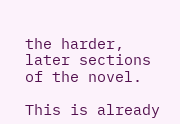the harder, later sections of the novel.

This is already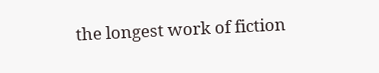the longest work of fiction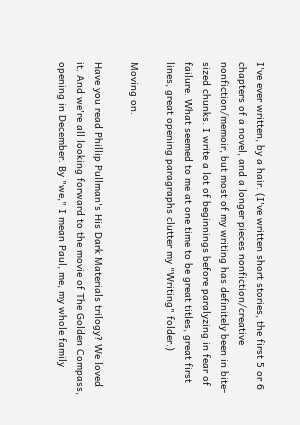I've ever written, by a hair. (I've written short stories, the first 5 or 6 chapters of a novel, and a longer pieces nonfiction/creative nonfiction/memoir, but most of my writing has definitely been in bite-sized chunks. I write a lot of beginnings before paralyzing in fear of failure. What seemed to me at one time to be great titles, great first lines, great opening paragraphs clutter my "Writing" folder.)

Moving on.

Have you read Phillip Pullman's His Dark Materials trilogy? We loved it. And we're all looking forward to the movie of The Golden Compass, opening in December. By "we," I mean Paul, me, my whole family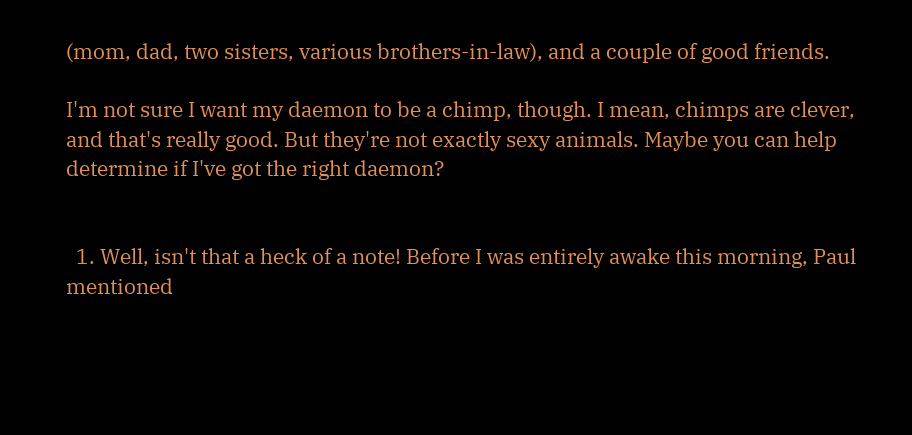(mom, dad, two sisters, various brothers-in-law), and a couple of good friends.

I'm not sure I want my daemon to be a chimp, though. I mean, chimps are clever, and that's really good. But they're not exactly sexy animals. Maybe you can help determine if I've got the right daemon?


  1. Well, isn't that a heck of a note! Before I was entirely awake this morning, Paul mentioned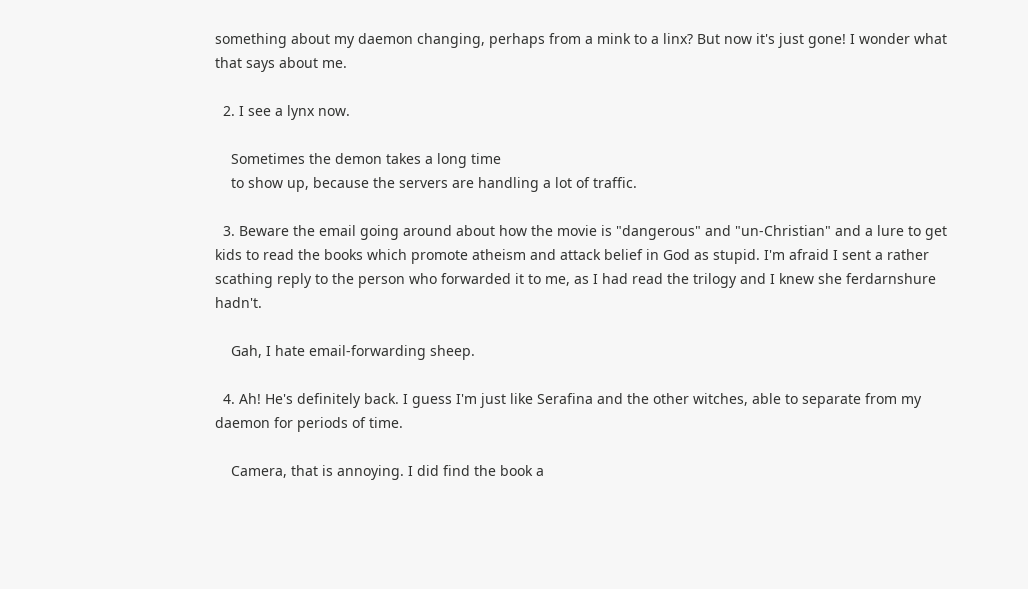something about my daemon changing, perhaps from a mink to a linx? But now it's just gone! I wonder what that says about me.

  2. I see a lynx now.

    Sometimes the demon takes a long time
    to show up, because the servers are handling a lot of traffic.

  3. Beware the email going around about how the movie is "dangerous" and "un-Christian" and a lure to get kids to read the books which promote atheism and attack belief in God as stupid. I'm afraid I sent a rather scathing reply to the person who forwarded it to me, as I had read the trilogy and I knew she ferdarnshure hadn't.

    Gah, I hate email-forwarding sheep.

  4. Ah! He's definitely back. I guess I'm just like Serafina and the other witches, able to separate from my daemon for periods of time.

    Camera, that is annoying. I did find the book a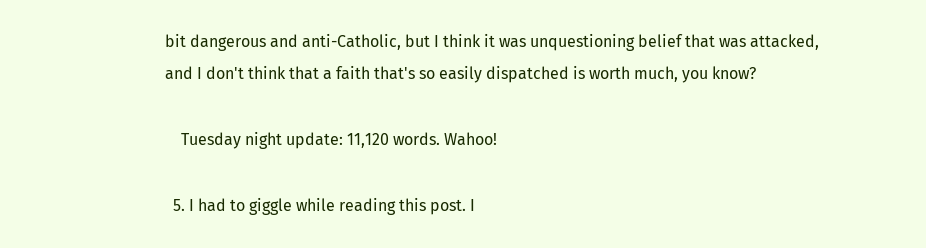bit dangerous and anti-Catholic, but I think it was unquestioning belief that was attacked, and I don't think that a faith that's so easily dispatched is worth much, you know?

    Tuesday night update: 11,120 words. Wahoo!

  5. I had to giggle while reading this post. I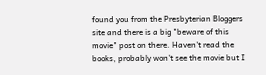found you from the Presbyterian Bloggers site and there is a big "beware of this movie" post on there. Haven't read the books, probably won't see the movie but I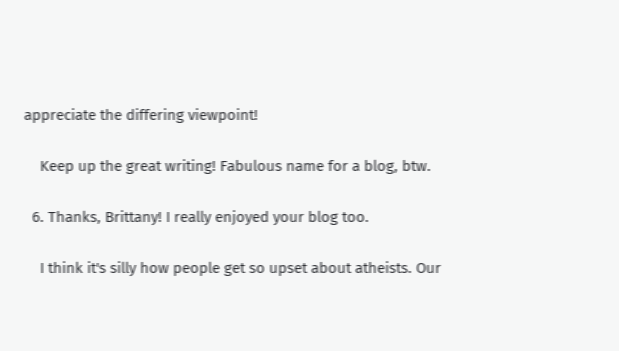appreciate the differing viewpoint!

    Keep up the great writing! Fabulous name for a blog, btw.

  6. Thanks, Brittany! I really enjoyed your blog too.

    I think it's silly how people get so upset about atheists. Our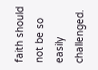faith should not be so easily challenged.